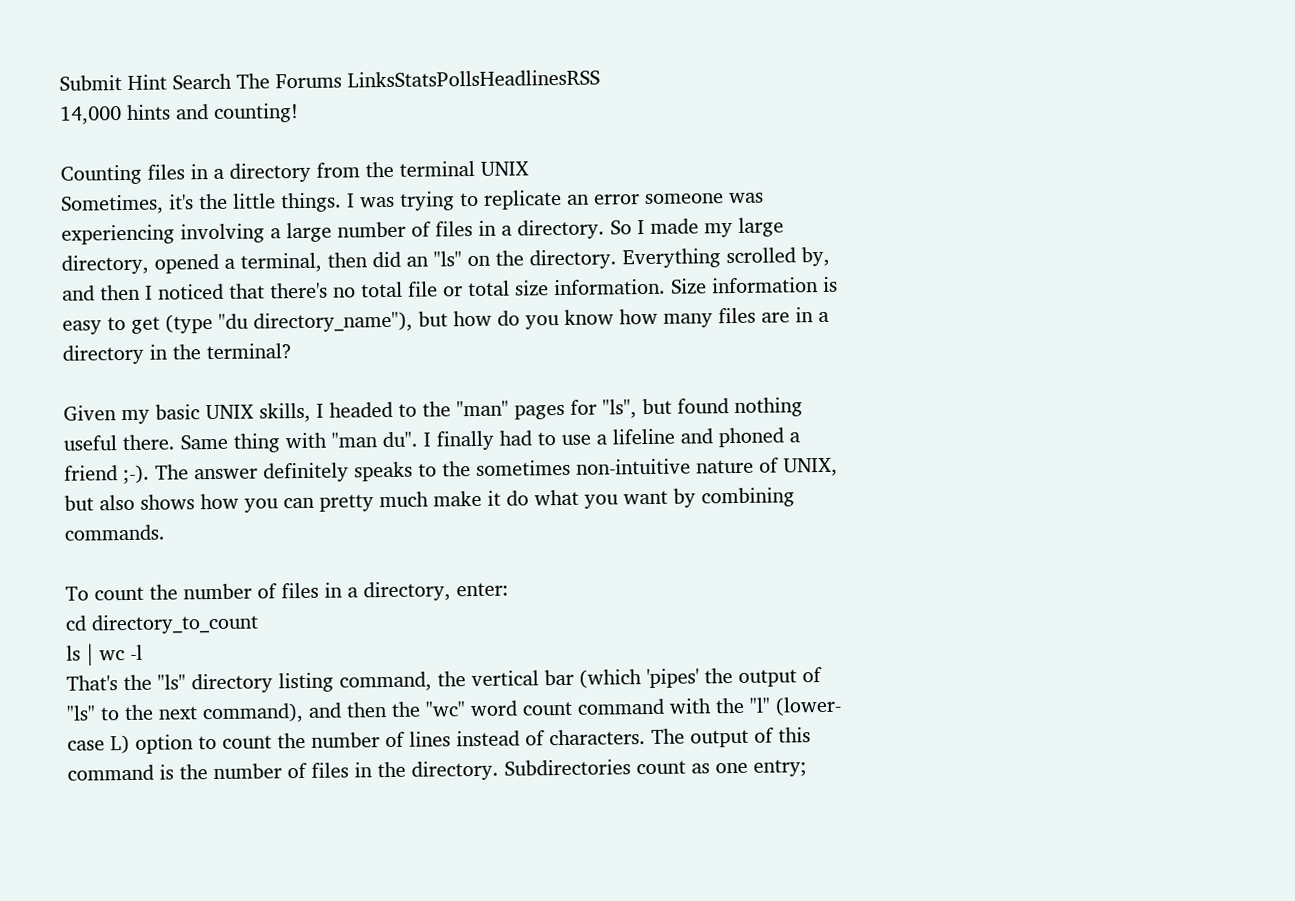Submit Hint Search The Forums LinksStatsPollsHeadlinesRSS
14,000 hints and counting!

Counting files in a directory from the terminal UNIX
Sometimes, it's the little things. I was trying to replicate an error someone was experiencing involving a large number of files in a directory. So I made my large directory, opened a terminal, then did an "ls" on the directory. Everything scrolled by, and then I noticed that there's no total file or total size information. Size information is easy to get (type "du directory_name"), but how do you know how many files are in a directory in the terminal?

Given my basic UNIX skills, I headed to the "man" pages for "ls", but found nothing useful there. Same thing with "man du". I finally had to use a lifeline and phoned a friend ;-). The answer definitely speaks to the sometimes non-intuitive nature of UNIX, but also shows how you can pretty much make it do what you want by combining commands.

To count the number of files in a directory, enter:
cd directory_to_count
ls | wc -l
That's the "ls" directory listing command, the vertical bar (which 'pipes' the output of "ls" to the next command), and then the "wc" word count command with the "l" (lower-case L) option to count the number of lines instead of characters. The output of this command is the number of files in the directory. Subdirectories count as one entry;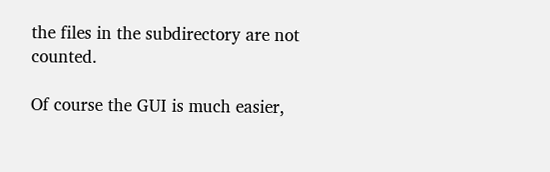the files in the subdirectory are not counted.

Of course the GUI is much easier,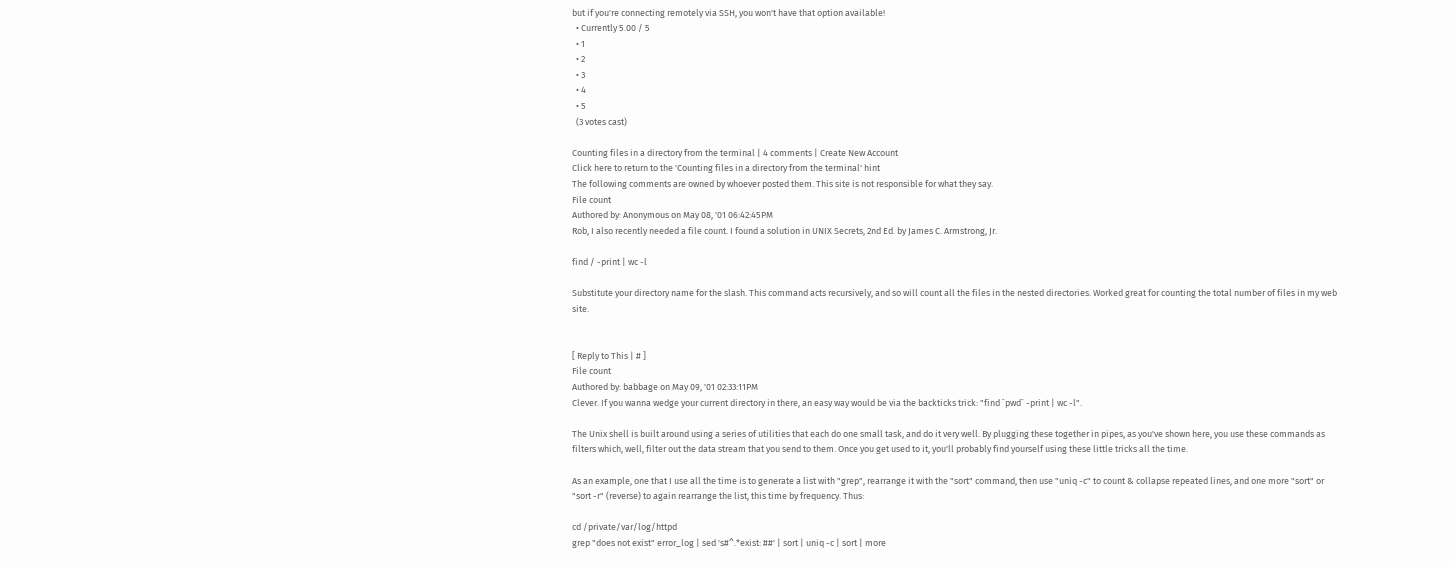but if you're connecting remotely via SSH, you won't have that option available!
  • Currently 5.00 / 5
  • 1
  • 2
  • 3
  • 4
  • 5
  (3 votes cast)

Counting files in a directory from the terminal | 4 comments | Create New Account
Click here to return to the 'Counting files in a directory from the terminal' hint
The following comments are owned by whoever posted them. This site is not responsible for what they say.
File count
Authored by: Anonymous on May 08, '01 06:42:45PM
Rob, I also recently needed a file count. I found a solution in UNIX Secrets, 2nd Ed. by James C. Armstrong, Jr.

find / -print | wc -l

Substitute your directory name for the slash. This command acts recursively, and so will count all the files in the nested directories. Worked great for counting the total number of files in my web site.


[ Reply to This | # ]
File count
Authored by: babbage on May 09, '01 02:33:11PM
Clever. If you wanna wedge your current directory in there, an easy way would be via the backticks trick: "find `pwd` -print | wc -l".

The Unix shell is built around using a series of utilities that each do one small task, and do it very well. By plugging these together in pipes, as you've shown here, you use these commands as filters which, well, filter out the data stream that you send to them. Once you get used to it, you'll probably find yourself using these little tricks all the time.

As an example, one that I use all the time is to generate a list with "grep", rearrange it with the "sort" command, then use "uniq -c" to count & collapse repeated lines, and one more "sort" or "sort -r" (reverse) to again rearrange the list, this time by frequency. Thus:

cd /private/var/log/httpd
grep "does not exist" error_log | sed 's#^.*exist: ##' | sort | uniq -c | sort | more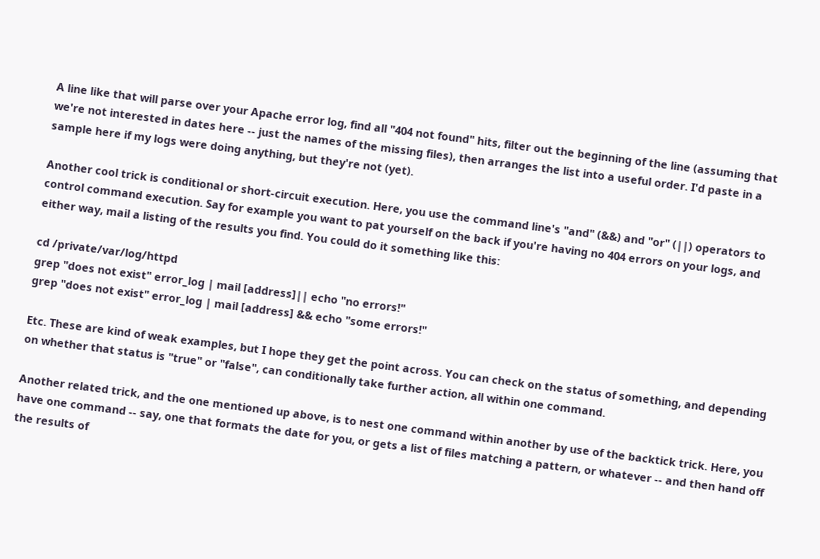A line like that will parse over your Apache error log, find all "404 not found" hits, filter out the beginning of the line (assuming that we're not interested in dates here -- just the names of the missing files), then arranges the list into a useful order. I'd paste in a sample here if my logs were doing anything, but they're not (yet).

Another cool trick is conditional or short-circuit execution. Here, you use the command line's "and" (&&) and "or" (||) operators to control command execution. Say for example you want to pat yourself on the back if you're having no 404 errors on your logs, and either way, mail a listing of the results you find. You could do it something like this:

cd /private/var/log/httpd
grep "does not exist" error_log | mail [address]|| echo "no errors!"
grep "does not exist" error_log | mail [address] && echo "some errors!"

Etc. These are kind of weak examples, but I hope they get the point across. You can check on the status of something, and depending on whether that status is "true" or "false", can conditionally take further action, all within one command.

Another related trick, and the one mentioned up above, is to nest one command within another by use of the backtick trick. Here, you have one command -- say, one that formats the date for you, or gets a list of files matching a pattern, or whatever -- and then hand off the results of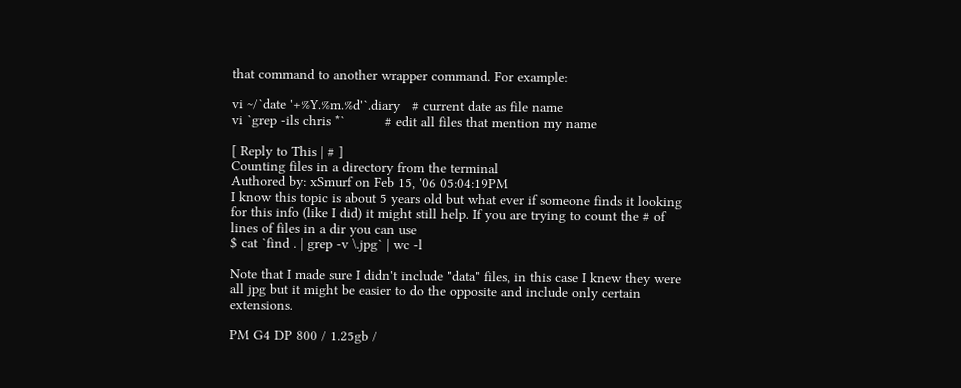that command to another wrapper command. For example:

vi ~/`date '+%Y.%m.%d'`.diary   # current date as file name
vi `grep -ils chris *`          # edit all files that mention my name

[ Reply to This | # ]
Counting files in a directory from the terminal
Authored by: xSmurf on Feb 15, '06 05:04:19PM
I know this topic is about 5 years old but what ever if someone finds it looking for this info (like I did) it might still help. If you are trying to count the # of lines of files in a dir you can use
$ cat `find . | grep -v \.jpg` | wc -l

Note that I made sure I didn't include "data" files, in this case I knew they were all jpg but it might be easier to do the opposite and include only certain extensions.

PM G4 DP 800 / 1.25gb /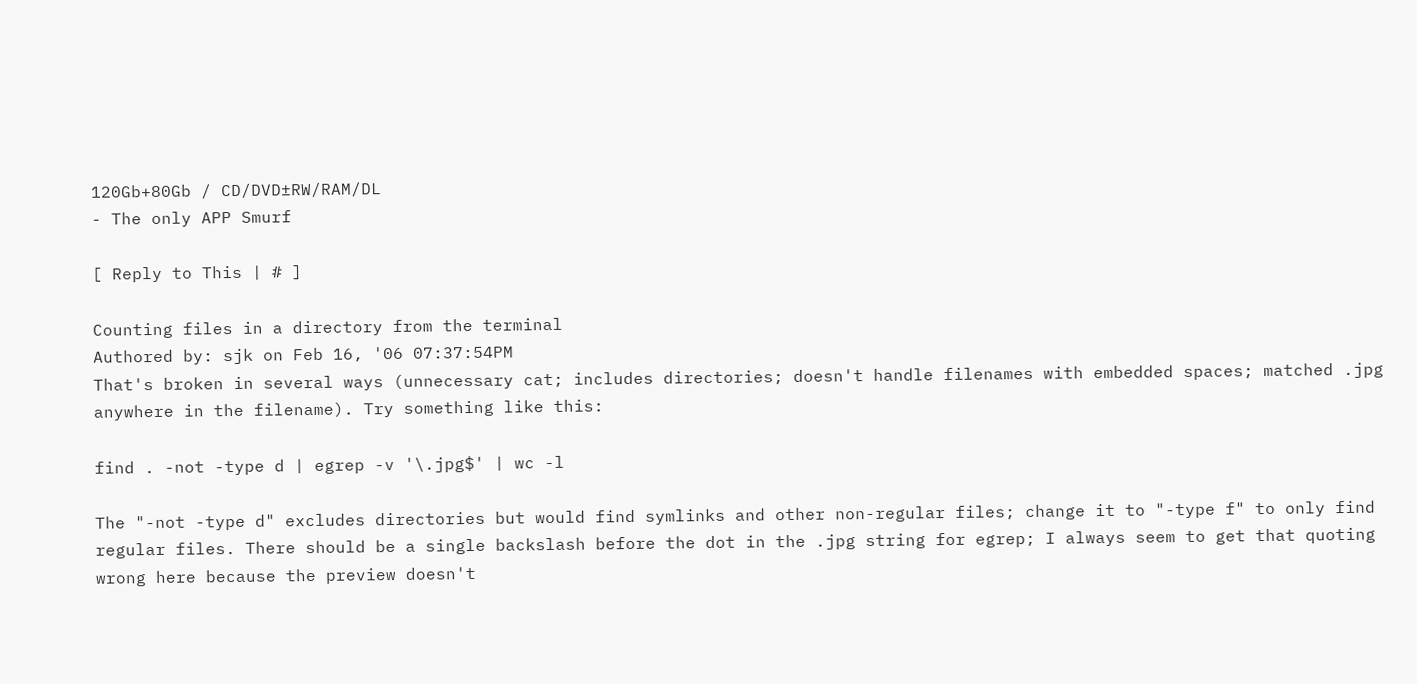120Gb+80Gb / CD/DVD±RW/RAM/DL
- The only APP Smurf

[ Reply to This | # ]

Counting files in a directory from the terminal
Authored by: sjk on Feb 16, '06 07:37:54PM
That's broken in several ways (unnecessary cat; includes directories; doesn't handle filenames with embedded spaces; matched .jpg anywhere in the filename). Try something like this:

find . -not -type d | egrep -v '\.jpg$' | wc -l

The "-not -type d" excludes directories but would find symlinks and other non-regular files; change it to "-type f" to only find regular files. There should be a single backslash before the dot in the .jpg string for egrep; I always seem to get that quoting wrong here because the preview doesn't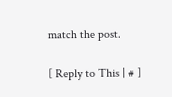match the post.

[ Reply to This | # ]